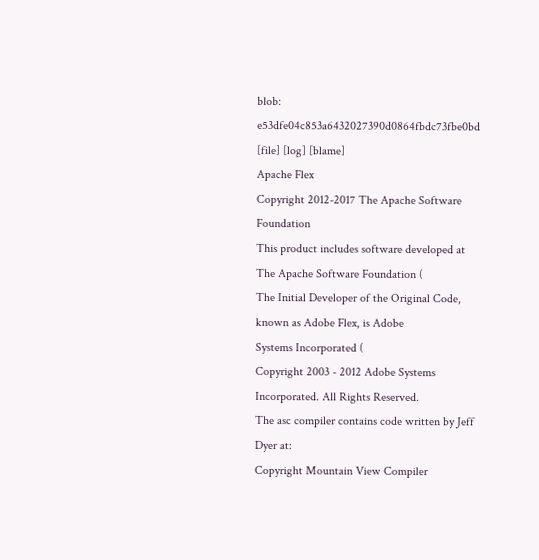blob: e53dfe04c853a6432027390d0864fbdc73fbe0bd [file] [log] [blame]
Apache Flex
Copyright 2012-2017 The Apache Software Foundation
This product includes software developed at
The Apache Software Foundation (
The Initial Developer of the Original Code, known as Adobe Flex, is Adobe
Systems Incorporated (
Copyright 2003 - 2012 Adobe Systems Incorporated. All Rights Reserved.
The asc compiler contains code written by Jeff Dyer at:
Copyright Mountain View Compiler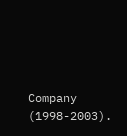Company (1998-2003).